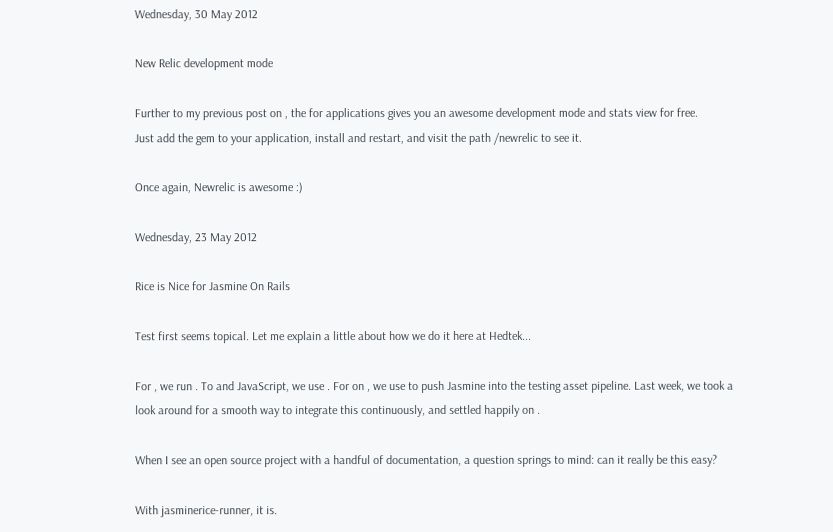Wednesday, 30 May 2012

New Relic development mode

Further to my previous post on , the for applications gives you an awesome development mode and stats view for free.
Just add the gem to your application, install and restart, and visit the path /newrelic to see it.

Once again, Newrelic is awesome :)

Wednesday, 23 May 2012

Rice is Nice for Jasmine On Rails

Test first seems topical. Let me explain a little about how we do it here at Hedtek...

For , we run . To and JavaScript, we use . For on , we use to push Jasmine into the testing asset pipeline. Last week, we took a look around for a smooth way to integrate this continuously, and settled happily on .

When I see an open source project with a handful of documentation, a question springs to mind: can it really be this easy?

With jasminerice-runner, it is.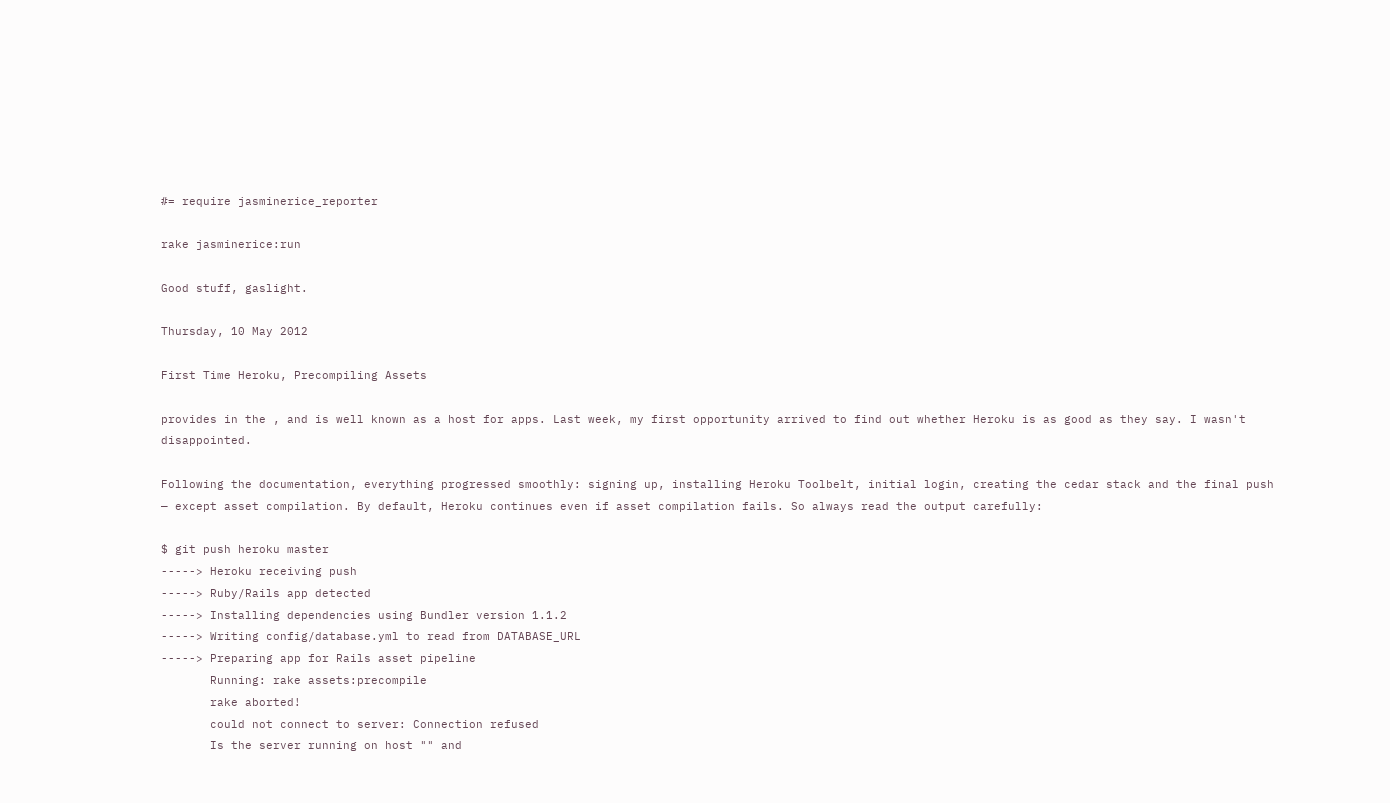#= require jasminerice_reporter

rake jasminerice:run

Good stuff, gaslight.

Thursday, 10 May 2012

First Time Heroku, Precompiling Assets

provides in the , and is well known as a host for apps. Last week, my first opportunity arrived to find out whether Heroku is as good as they say. I wasn't disappointed.

Following the documentation, everything progressed smoothly: signing up, installing Heroku Toolbelt, initial login, creating the cedar stack and the final push — except asset compilation. By default, Heroku continues even if asset compilation fails. So always read the output carefully:

$ git push heroku master
-----> Heroku receiving push
-----> Ruby/Rails app detected
-----> Installing dependencies using Bundler version 1.1.2
-----> Writing config/database.yml to read from DATABASE_URL
-----> Preparing app for Rails asset pipeline
       Running: rake assets:precompile
       rake aborted!
       could not connect to server: Connection refused
       Is the server running on host "" and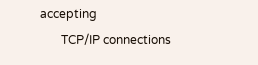accepting
       TCP/IP connections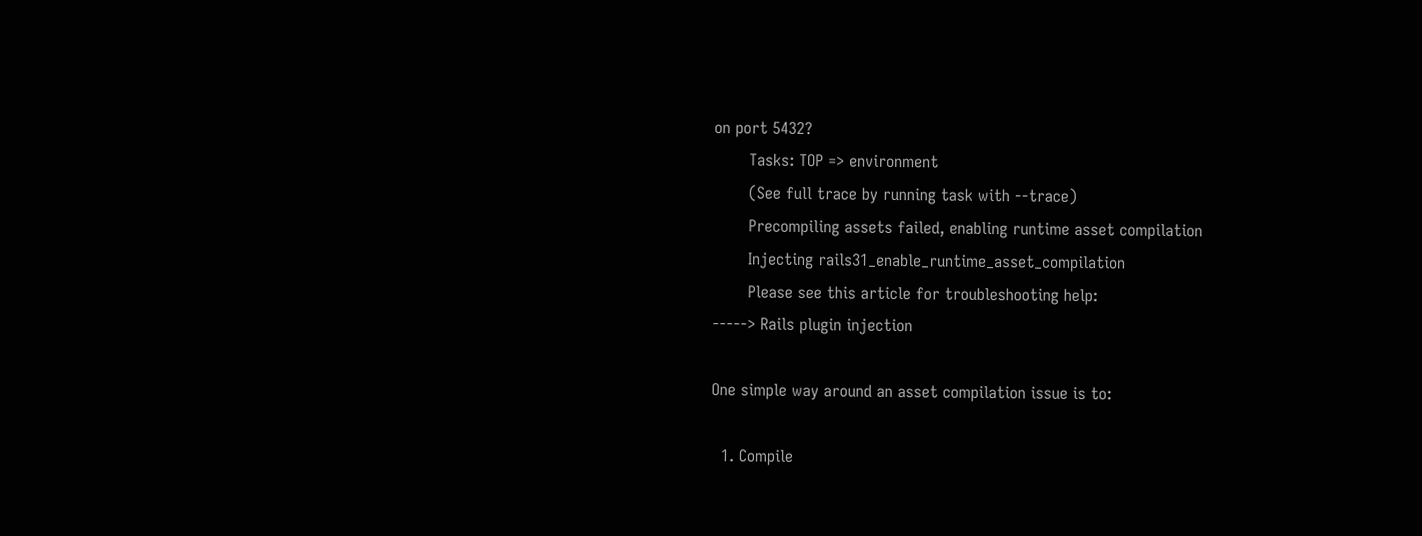on port 5432?
       Tasks: TOP => environment
       (See full trace by running task with --trace)
       Precompiling assets failed, enabling runtime asset compilation
       Injecting rails31_enable_runtime_asset_compilation
       Please see this article for troubleshooting help:
-----> Rails plugin injection

One simple way around an asset compilation issue is to:

  1. Compile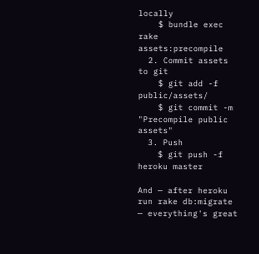locally
    $ bundle exec rake assets:precompile
  2. Commit assets to git
    $ git add -f public/assets/
    $ git commit -m "Precompile public assets"
  3. Push
    $ git push -f heroku master

And — after heroku run rake db:migrate — everything's great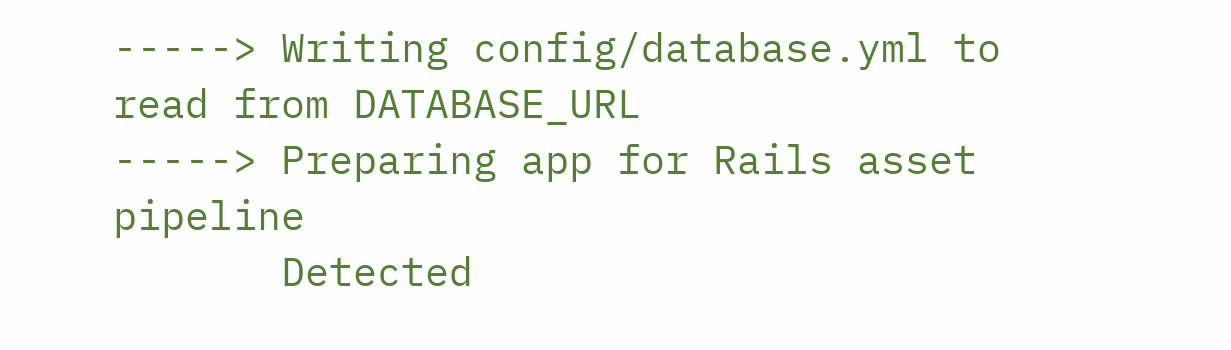-----> Writing config/database.yml to read from DATABASE_URL
-----> Preparing app for Rails asset pipeline
       Detected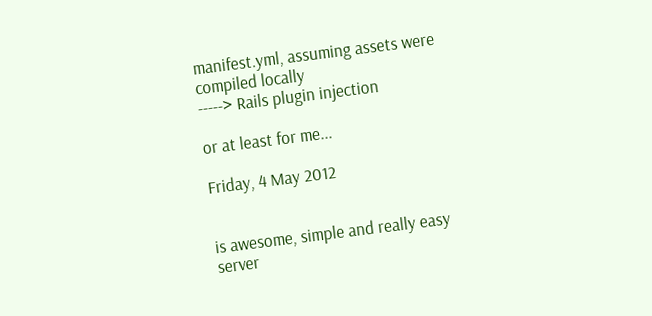manifest.yml, assuming assets were compiled locally
-----> Rails plugin injection

or at least for me...

Friday, 4 May 2012


is awesome, simple and really easy server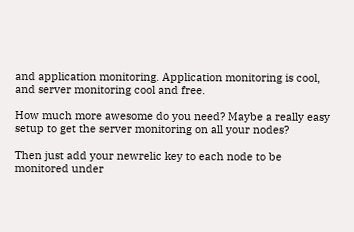and application monitoring. Application monitoring is cool, and server monitoring cool and free.

How much more awesome do you need? Maybe a really easy setup to get the server monitoring on all your nodes?

Then just add your newrelic key to each node to be monitored under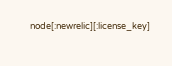node[:newrelic][:license_key]